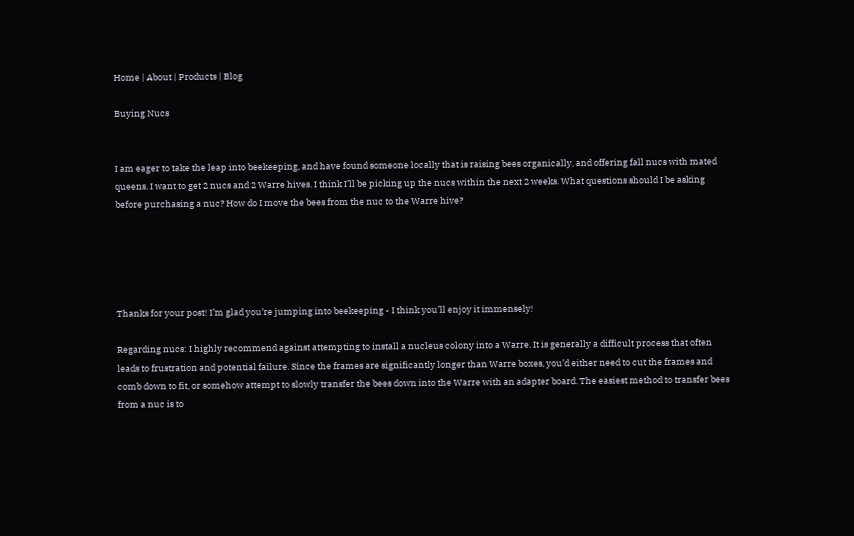Home | About | Products | Blog

Buying Nucs


I am eager to take the leap into beekeeping, and have found someone locally that is raising bees organically, and offering fall nucs with mated queens. I want to get 2 nucs and 2 Warre hives. I think I’ll be picking up the nucs within the next 2 weeks. What questions should I be asking before purchasing a nuc? How do I move the bees from the nuc to the Warre hive?





Thanks for your post! I’m glad you’re jumping into beekeeping - I think you’ll enjoy it immensely!

Regarding nucs: I highly recommend against attempting to install a nucleus colony into a Warre. It is generally a difficult process that often leads to frustration and potential failure. Since the frames are significantly longer than Warre boxes, you’d either need to cut the frames and comb down to fit, or somehow attempt to slowly transfer the bees down into the Warre with an adapter board. The easiest method to transfer bees from a nuc is to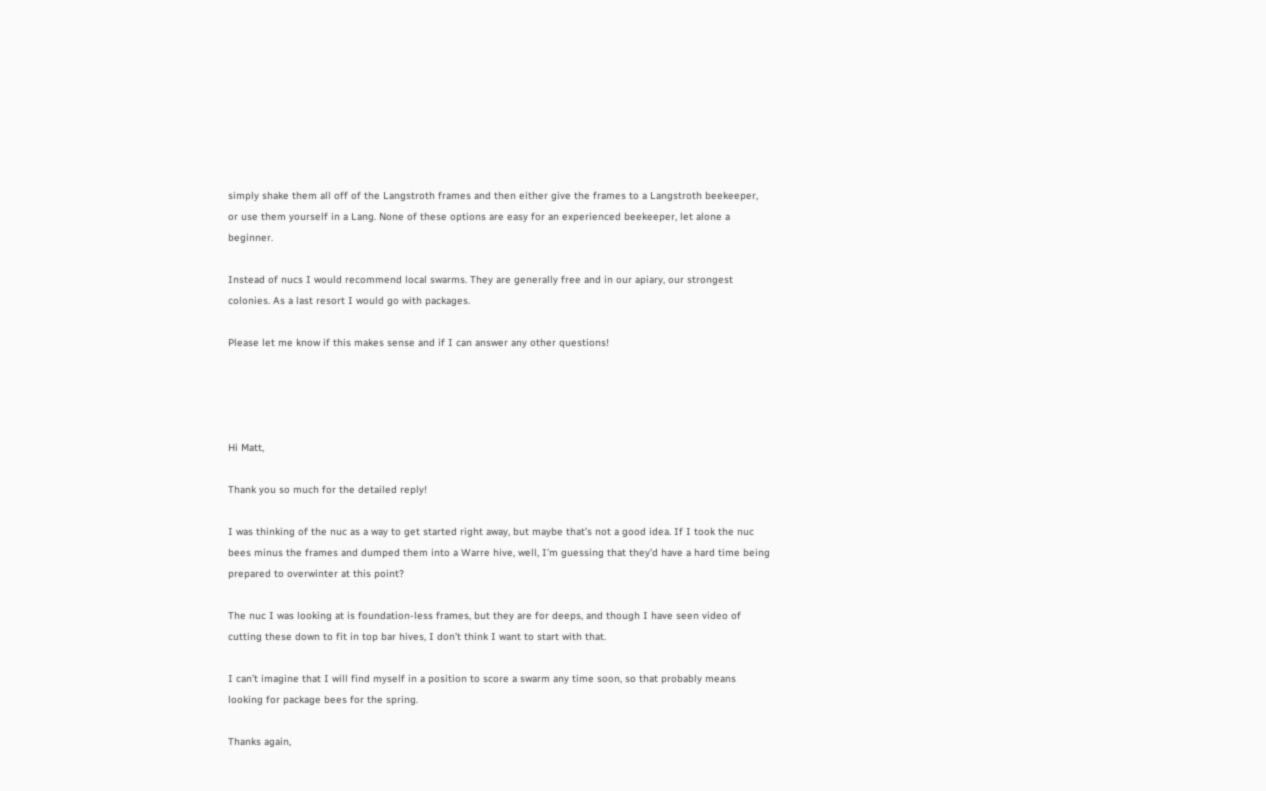simply shake them all off of the Langstroth frames and then either give the frames to a Langstroth beekeeper, or use them yourself in a Lang. None of these options are easy for an experienced beekeeper, let alone a beginner.

Instead of nucs I would recommend local swarms. They are generally free and in our apiary, our strongest colonies. As a last resort I would go with packages.

Please let me know if this makes sense and if I can answer any other questions!




Hi Matt,

Thank you so much for the detailed reply!

I was thinking of the nuc as a way to get started right away, but maybe that’s not a good idea. If I took the nuc bees minus the frames and dumped them into a Warre hive, well, I’m guessing that they’d have a hard time being prepared to overwinter at this point?

The nuc I was looking at is foundation-less frames, but they are for deeps, and though I have seen video of cutting these down to fit in top bar hives, I don’t think I want to start with that.

I can’t imagine that I will find myself in a position to score a swarm any time soon, so that probably means looking for package bees for the spring.

Thanks again,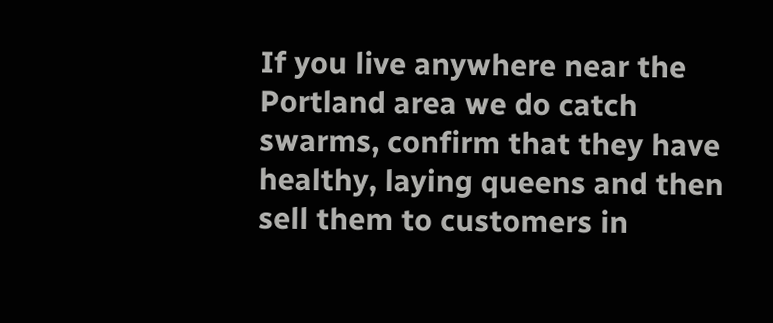If you live anywhere near the Portland area we do catch swarms, confirm that they have healthy, laying queens and then sell them to customers in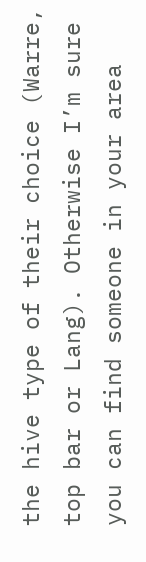the hive type of their choice (Warre, top bar or Lang). Otherwise I’m sure you can find someone in your area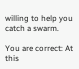willing to help you catch a swarm.

You are correct: At this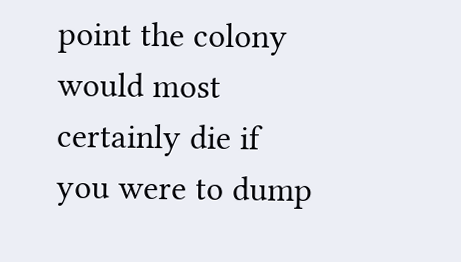point the colony would most certainly die if you were to dump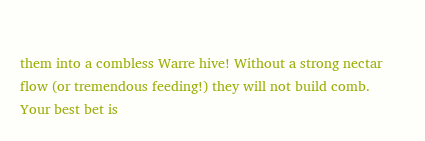them into a combless Warre hive! Without a strong nectar flow (or tremendous feeding!) they will not build comb. Your best bet is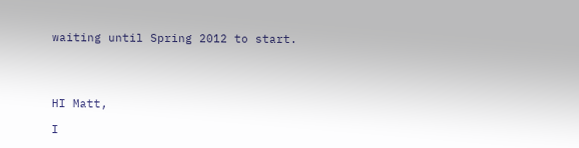waiting until Spring 2012 to start.




HI Matt,

I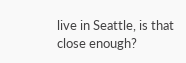live in Seattle, is that close enough?